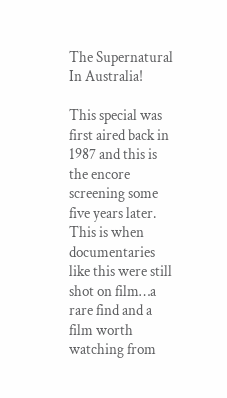The Supernatural In Australia!

This special was first aired back in 1987 and this is the encore screening some five years later. This is when documentaries like this were still shot on film…a rare find and a film worth watching from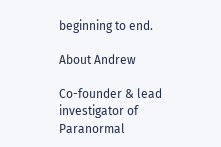beginning to end.

About Andrew

Co-founder & lead investigator of Paranormal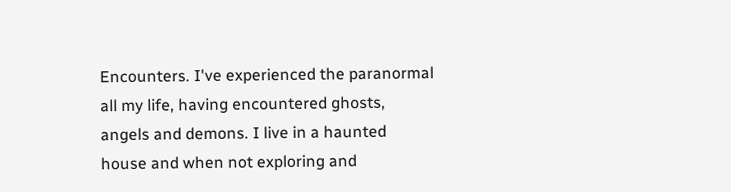Encounters. I've experienced the paranormal all my life, having encountered ghosts, angels and demons. I live in a haunted house and when not exploring and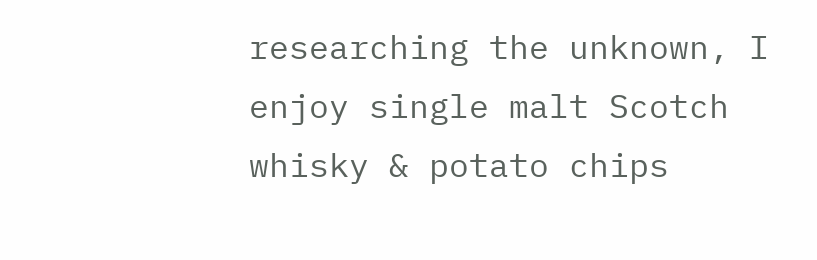researching the unknown, I enjoy single malt Scotch whisky & potato chips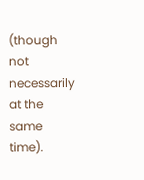(though not necessarily at the same time).